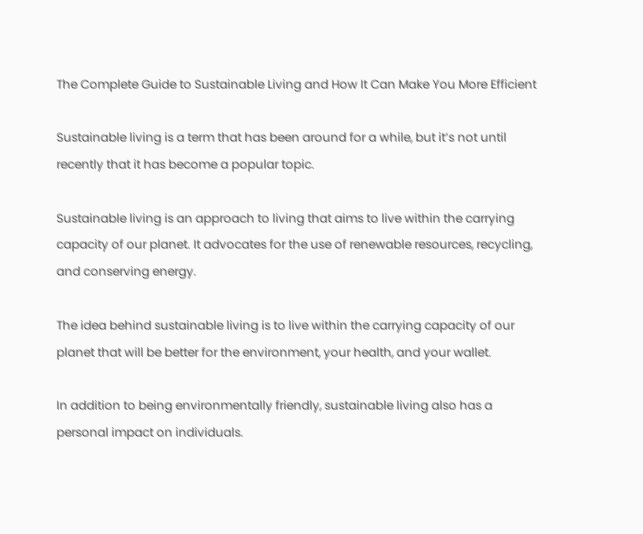The Complete Guide to Sustainable Living and How It Can Make You More Efficient

Sustainable living is a term that has been around for a while, but it’s not until recently that it has become a popular topic.

Sustainable living is an approach to living that aims to live within the carrying capacity of our planet. It advocates for the use of renewable resources, recycling, and conserving energy.

The idea behind sustainable living is to live within the carrying capacity of our planet that will be better for the environment, your health, and your wallet.

In addition to being environmentally friendly, sustainable living also has a personal impact on individuals.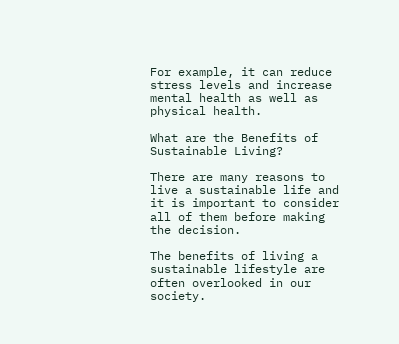For example, it can reduce stress levels and increase mental health as well as physical health.

What are the Benefits of Sustainable Living?

There are many reasons to live a sustainable life and it is important to consider all of them before making the decision.

The benefits of living a sustainable lifestyle are often overlooked in our society.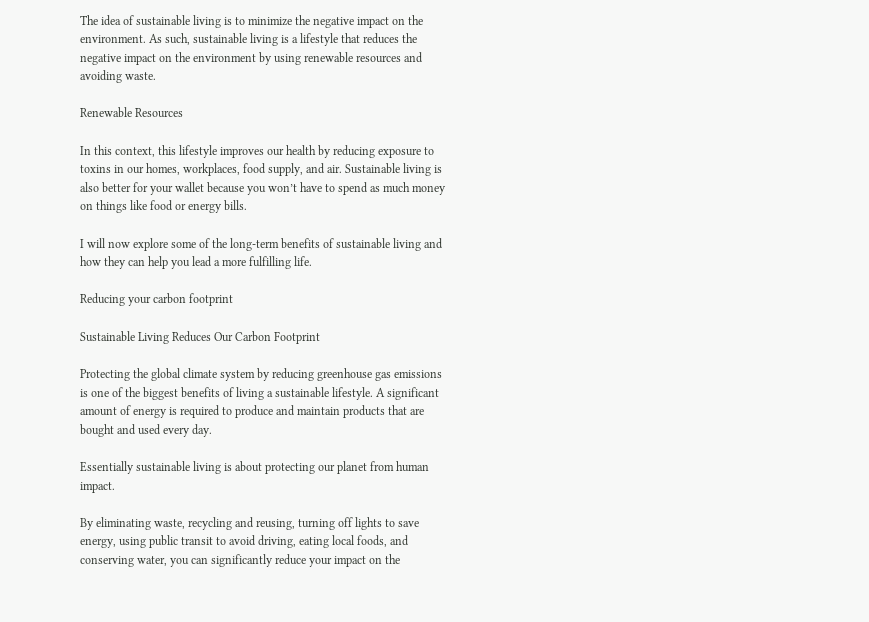The idea of sustainable living is to minimize the negative impact on the environment. As such, sustainable living is a lifestyle that reduces the negative impact on the environment by using renewable resources and avoiding waste.

Renewable Resources

In this context, this lifestyle improves our health by reducing exposure to toxins in our homes, workplaces, food supply, and air. Sustainable living is also better for your wallet because you won’t have to spend as much money on things like food or energy bills.

I will now explore some of the long-term benefits of sustainable living and how they can help you lead a more fulfilling life.

Reducing your carbon footprint

Sustainable Living Reduces Our Carbon Footprint

Protecting the global climate system by reducing greenhouse gas emissions is one of the biggest benefits of living a sustainable lifestyle. A significant amount of energy is required to produce and maintain products that are bought and used every day.

Essentially sustainable living is about protecting our planet from human impact.

By eliminating waste, recycling and reusing, turning off lights to save energy, using public transit to avoid driving, eating local foods, and conserving water, you can significantly reduce your impact on the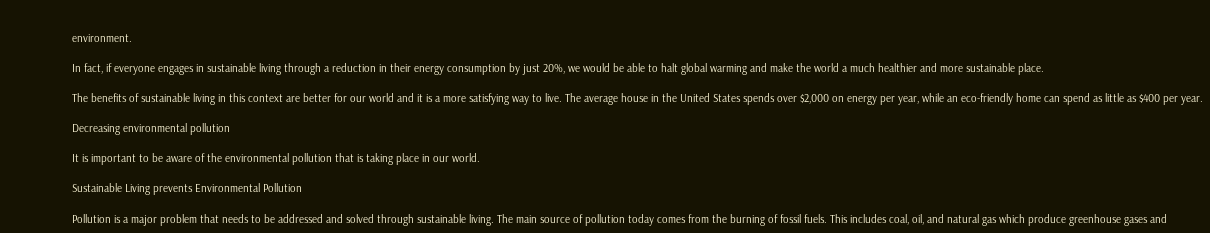environment.

In fact, if everyone engages in sustainable living through a reduction in their energy consumption by just 20%, we would be able to halt global warming and make the world a much healthier and more sustainable place.

The benefits of sustainable living in this context are better for our world and it is a more satisfying way to live. The average house in the United States spends over $2,000 on energy per year, while an eco-friendly home can spend as little as $400 per year.

Decreasing environmental pollution

It is important to be aware of the environmental pollution that is taking place in our world.

Sustainable Living prevents Environmental Pollution

Pollution is a major problem that needs to be addressed and solved through sustainable living. The main source of pollution today comes from the burning of fossil fuels. This includes coal, oil, and natural gas which produce greenhouse gases and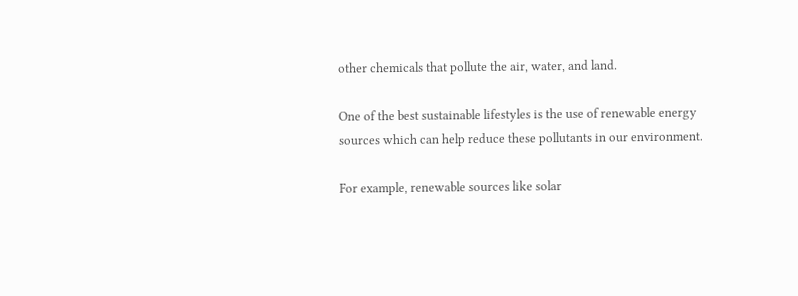other chemicals that pollute the air, water, and land.

One of the best sustainable lifestyles is the use of renewable energy sources which can help reduce these pollutants in our environment.

For example, renewable sources like solar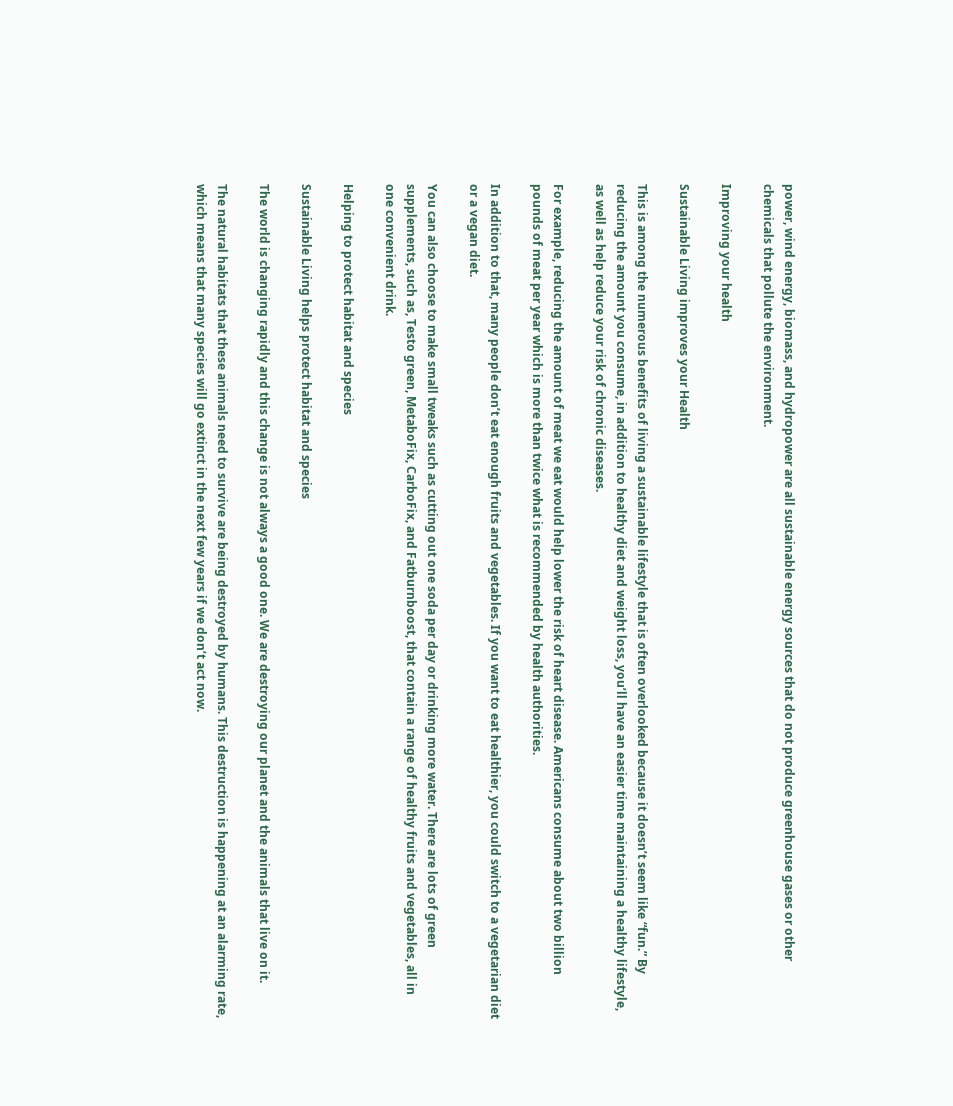power, wind energy, biomass, and hydropower are all sustainable energy sources that do not produce greenhouse gases or other chemicals that pollute the environment.

Improving your health

Sustainable Living improves your Health

This is among the numerous benefits of living a sustainable lifestyle that is often overlooked because it doesn’t seem like “fun.” By reducing the amount you consume, in addition to healthy diet and weight loss, you’ll have an easier time maintaining a healthy lifestyle, as well as help reduce your risk of chronic diseases.

For example, reducing the amount of meat we eat would help lower the risk of heart disease. Americans consume about two billion pounds of meat per year which is more than twice what is recommended by health authorities.

In addition to that, many people don’t eat enough fruits and vegetables. If you want to eat healthier, you could switch to a vegetarian diet or a vegan diet.

You can also choose to make small tweaks such as cutting out one soda per day or drinking more water. There are lots of green supplements, such as, Testo green, MetaboFix, CarboFix, and Fatburnboost, that contain a range of healthy fruits and vegetables, all in one convenient drink.

Helping to protect habitat and species

Sustainable Living helps protect habitat and species

The world is changing rapidly and this change is not always a good one. We are destroying our planet and the animals that live on it.

The natural habitats that these animals need to survive are being destroyed by humans. This destruction is happening at an alarming rate, which means that many species will go extinct in the next few years if we don’t act now.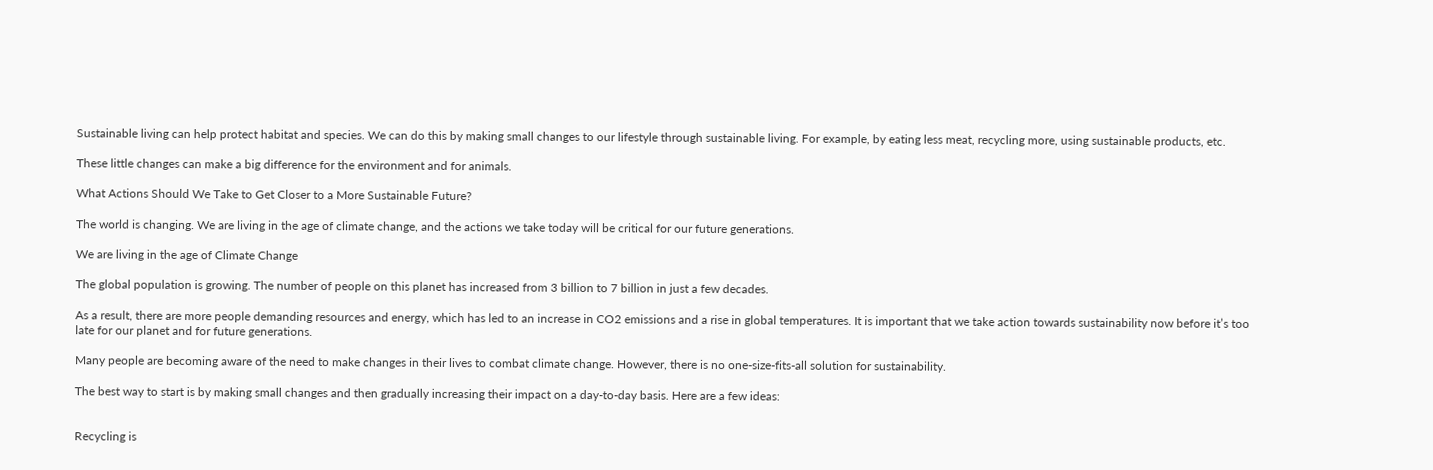Sustainable living can help protect habitat and species. We can do this by making small changes to our lifestyle through sustainable living. For example, by eating less meat, recycling more, using sustainable products, etc.

These little changes can make a big difference for the environment and for animals.

What Actions Should We Take to Get Closer to a More Sustainable Future?

The world is changing. We are living in the age of climate change, and the actions we take today will be critical for our future generations.

We are living in the age of Climate Change

The global population is growing. The number of people on this planet has increased from 3 billion to 7 billion in just a few decades.

As a result, there are more people demanding resources and energy, which has led to an increase in CO2 emissions and a rise in global temperatures. It is important that we take action towards sustainability now before it’s too late for our planet and for future generations.

Many people are becoming aware of the need to make changes in their lives to combat climate change. However, there is no one-size-fits-all solution for sustainability.

The best way to start is by making small changes and then gradually increasing their impact on a day-to-day basis. Here are a few ideas:


Recycling is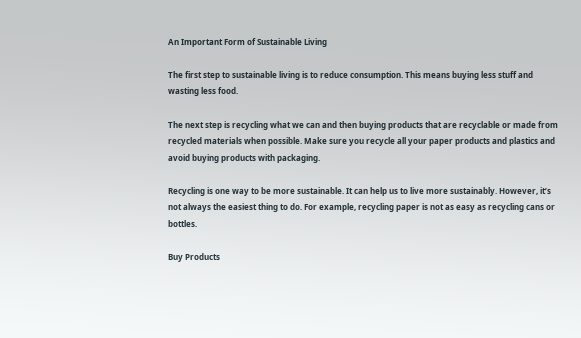An Important Form of Sustainable Living

The first step to sustainable living is to reduce consumption. This means buying less stuff and wasting less food.

The next step is recycling what we can and then buying products that are recyclable or made from recycled materials when possible. Make sure you recycle all your paper products and plastics and avoid buying products with packaging.

Recycling is one way to be more sustainable. It can help us to live more sustainably. However, it’s not always the easiest thing to do. For example, recycling paper is not as easy as recycling cans or bottles.

Buy Products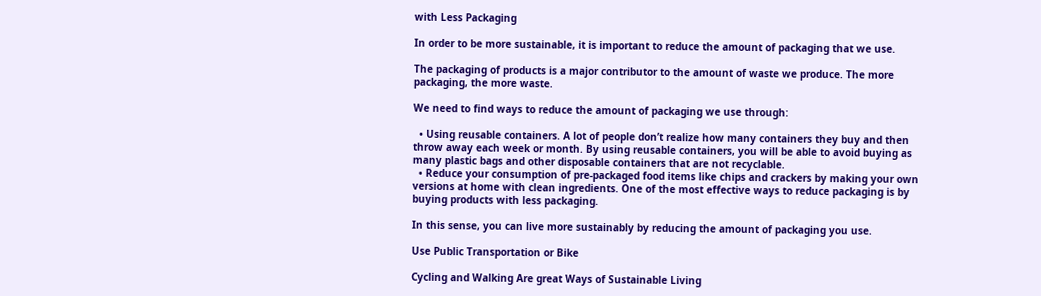with Less Packaging

In order to be more sustainable, it is important to reduce the amount of packaging that we use.

The packaging of products is a major contributor to the amount of waste we produce. The more packaging, the more waste.

We need to find ways to reduce the amount of packaging we use through:

  • Using reusable containers. A lot of people don’t realize how many containers they buy and then throw away each week or month. By using reusable containers, you will be able to avoid buying as many plastic bags and other disposable containers that are not recyclable.
  • Reduce your consumption of pre-packaged food items like chips and crackers by making your own versions at home with clean ingredients. One of the most effective ways to reduce packaging is by buying products with less packaging.

In this sense, you can live more sustainably by reducing the amount of packaging you use.

Use Public Transportation or Bike

Cycling and Walking Are great Ways of Sustainable Living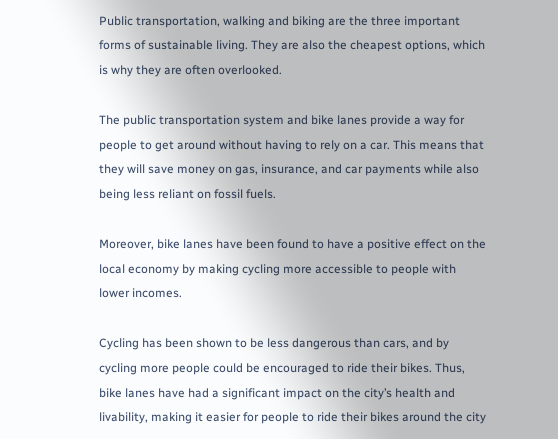Public transportation, walking and biking are the three important forms of sustainable living. They are also the cheapest options, which is why they are often overlooked.

The public transportation system and bike lanes provide a way for people to get around without having to rely on a car. This means that they will save money on gas, insurance, and car payments while also being less reliant on fossil fuels.

Moreover, bike lanes have been found to have a positive effect on the local economy by making cycling more accessible to people with lower incomes.

Cycling has been shown to be less dangerous than cars, and by cycling more people could be encouraged to ride their bikes. Thus, bike lanes have had a significant impact on the city’s health and livability, making it easier for people to ride their bikes around the city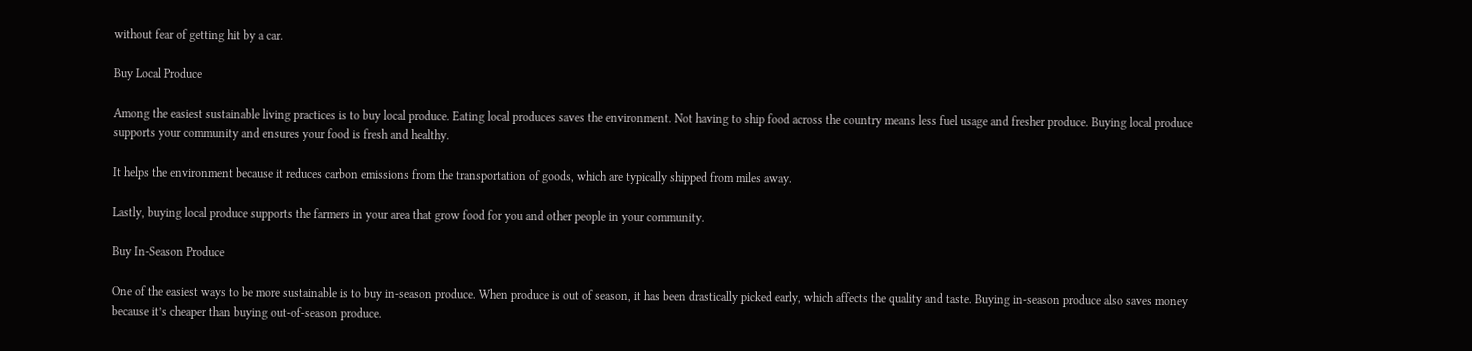without fear of getting hit by a car.

Buy Local Produce

Among the easiest sustainable living practices is to buy local produce. Eating local produces saves the environment. Not having to ship food across the country means less fuel usage and fresher produce. Buying local produce supports your community and ensures your food is fresh and healthy.

It helps the environment because it reduces carbon emissions from the transportation of goods, which are typically shipped from miles away.

Lastly, buying local produce supports the farmers in your area that grow food for you and other people in your community.

Buy In-Season Produce

One of the easiest ways to be more sustainable is to buy in-season produce. When produce is out of season, it has been drastically picked early, which affects the quality and taste. Buying in-season produce also saves money because it’s cheaper than buying out-of-season produce.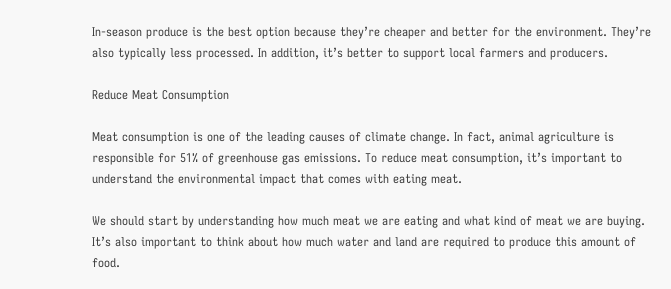In-season produce is the best option because they’re cheaper and better for the environment. They’re also typically less processed. In addition, it’s better to support local farmers and producers.

Reduce Meat Consumption

Meat consumption is one of the leading causes of climate change. In fact, animal agriculture is responsible for 51% of greenhouse gas emissions. To reduce meat consumption, it’s important to understand the environmental impact that comes with eating meat.

We should start by understanding how much meat we are eating and what kind of meat we are buying. It’s also important to think about how much water and land are required to produce this amount of food.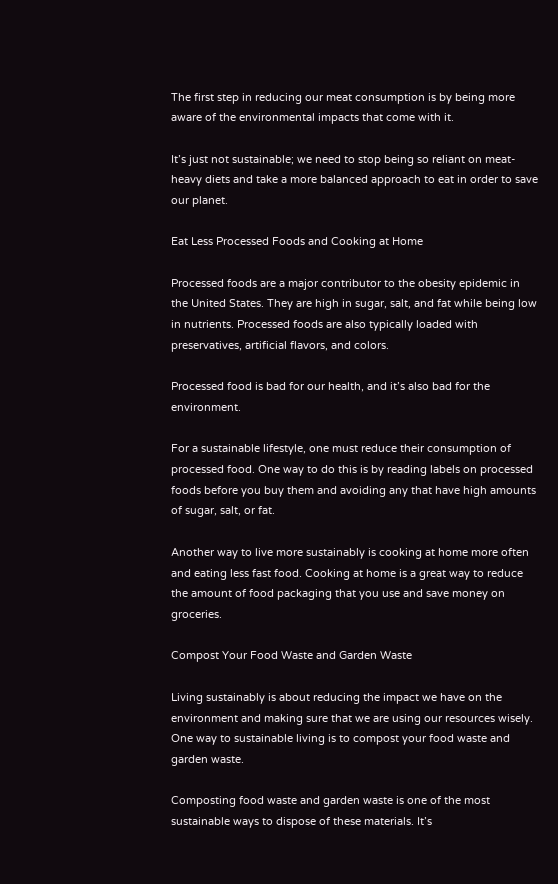The first step in reducing our meat consumption is by being more aware of the environmental impacts that come with it.

It’s just not sustainable; we need to stop being so reliant on meat-heavy diets and take a more balanced approach to eat in order to save our planet.

Eat Less Processed Foods and Cooking at Home

Processed foods are a major contributor to the obesity epidemic in the United States. They are high in sugar, salt, and fat while being low in nutrients. Processed foods are also typically loaded with preservatives, artificial flavors, and colors.

Processed food is bad for our health, and it’s also bad for the environment.

For a sustainable lifestyle, one must reduce their consumption of processed food. One way to do this is by reading labels on processed foods before you buy them and avoiding any that have high amounts of sugar, salt, or fat.

Another way to live more sustainably is cooking at home more often and eating less fast food. Cooking at home is a great way to reduce the amount of food packaging that you use and save money on groceries.

Compost Your Food Waste and Garden Waste

Living sustainably is about reducing the impact we have on the environment and making sure that we are using our resources wisely. One way to sustainable living is to compost your food waste and garden waste.

Composting food waste and garden waste is one of the most sustainable ways to dispose of these materials. It’s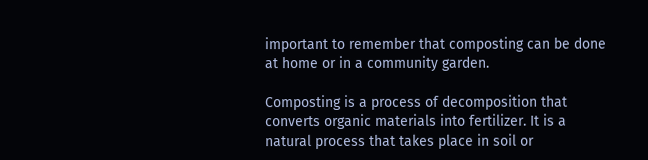important to remember that composting can be done at home or in a community garden.

Composting is a process of decomposition that converts organic materials into fertilizer. It is a natural process that takes place in soil or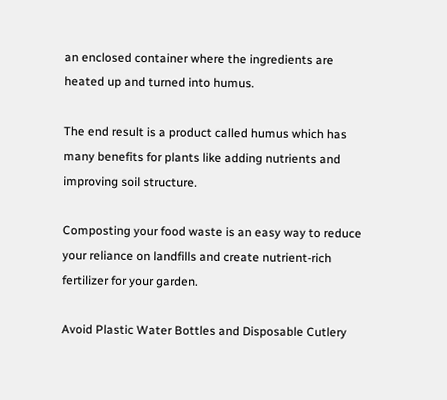an enclosed container where the ingredients are heated up and turned into humus.

The end result is a product called humus which has many benefits for plants like adding nutrients and improving soil structure.

Composting your food waste is an easy way to reduce your reliance on landfills and create nutrient-rich fertilizer for your garden.

Avoid Plastic Water Bottles and Disposable Cutlery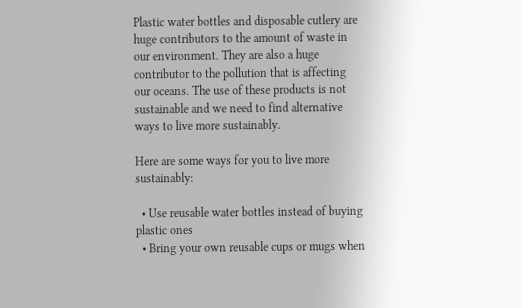Plastic water bottles and disposable cutlery are huge contributors to the amount of waste in our environment. They are also a huge contributor to the pollution that is affecting our oceans. The use of these products is not sustainable and we need to find alternative ways to live more sustainably.

Here are some ways for you to live more sustainably:

  • Use reusable water bottles instead of buying plastic ones
  • Bring your own reusable cups or mugs when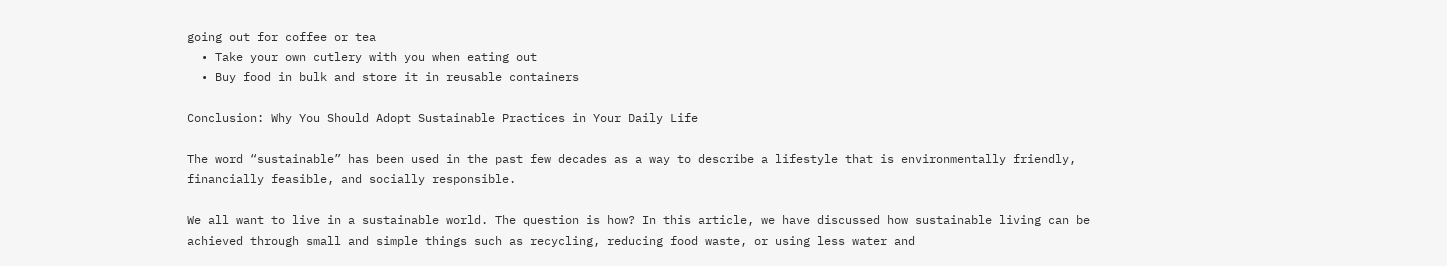going out for coffee or tea
  • Take your own cutlery with you when eating out
  • Buy food in bulk and store it in reusable containers

Conclusion: Why You Should Adopt Sustainable Practices in Your Daily Life

The word “sustainable” has been used in the past few decades as a way to describe a lifestyle that is environmentally friendly, financially feasible, and socially responsible.

We all want to live in a sustainable world. The question is how? In this article, we have discussed how sustainable living can be achieved through small and simple things such as recycling, reducing food waste, or using less water and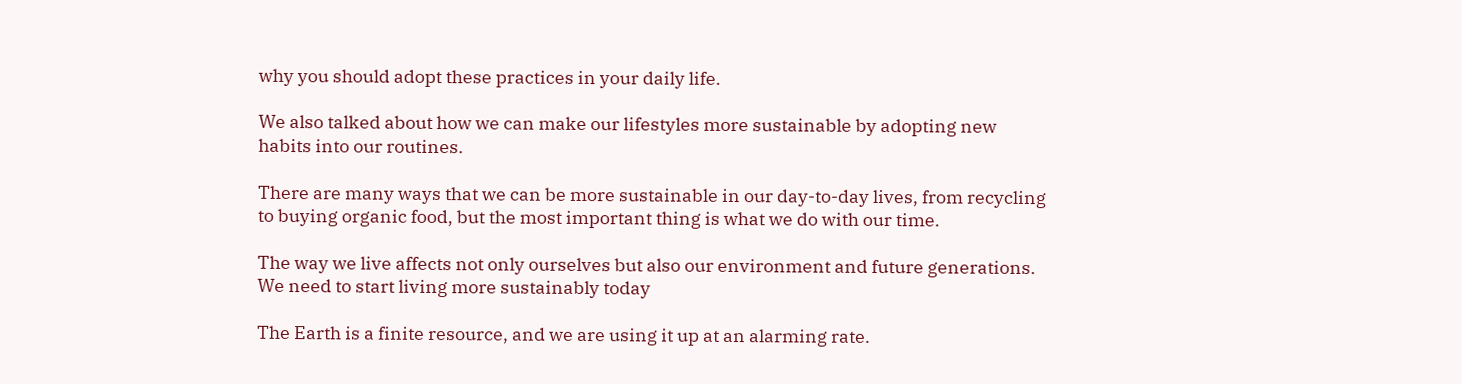why you should adopt these practices in your daily life.

We also talked about how we can make our lifestyles more sustainable by adopting new habits into our routines.

There are many ways that we can be more sustainable in our day-to-day lives, from recycling to buying organic food, but the most important thing is what we do with our time.

The way we live affects not only ourselves but also our environment and future generations. We need to start living more sustainably today

The Earth is a finite resource, and we are using it up at an alarming rate.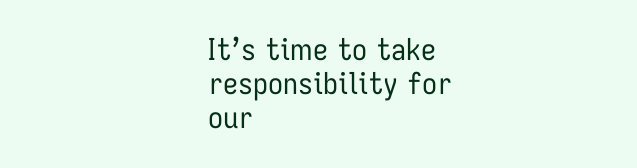It’s time to take responsibility for our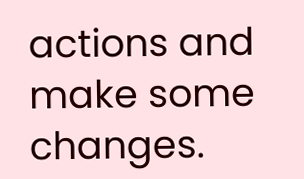actions and make some changes.